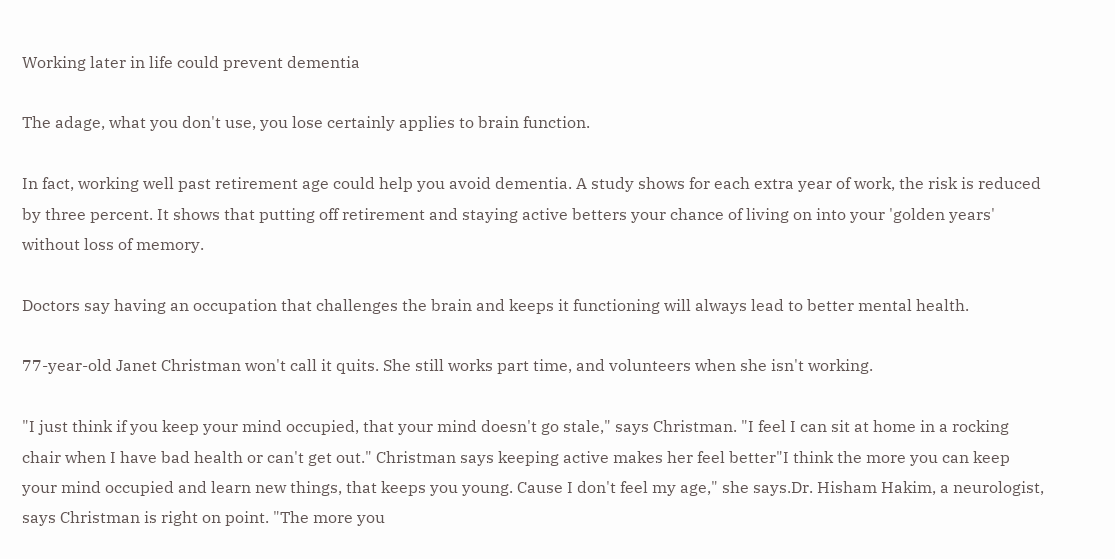Working later in life could prevent dementia

The adage, what you don't use, you lose certainly applies to brain function.

In fact, working well past retirement age could help you avoid dementia. A study shows for each extra year of work, the risk is reduced by three percent. It shows that putting off retirement and staying active betters your chance of living on into your 'golden years' without loss of memory.

Doctors say having an occupation that challenges the brain and keeps it functioning will always lead to better mental health.

77-year-old Janet Christman won't call it quits. She still works part time, and volunteers when she isn't working.

"I just think if you keep your mind occupied, that your mind doesn't go stale," says Christman. "I feel I can sit at home in a rocking chair when I have bad health or can't get out." Christman says keeping active makes her feel better"I think the more you can keep your mind occupied and learn new things, that keeps you young. Cause I don't feel my age," she says.Dr. Hisham Hakim, a neurologist, says Christman is right on point. "The more you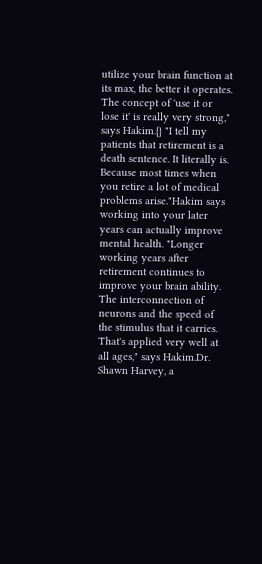utilize your brain function at its max, the better it operates. The concept of 'use it or lose it' is really very strong," says Hakim.{} "I tell my patients that retirement is a death sentence. It literally is. Because most times when you retire a lot of medical problems arise."Hakim says working into your later years can actually improve mental health. "Longer working years after retirement continues to improve your brain ability. The interconnection of neurons and the speed of the stimulus that it carries. That's applied very well at all ages," says Hakim.Dr. Shawn Harvey, a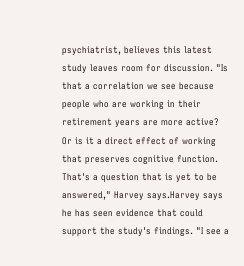psychiatrist, believes this latest study leaves room for discussion. "Is that a correlation we see because people who are working in their retirement years are more active? Or is it a direct effect of working that preserves cognitive function. That's a question that is yet to be answered," Harvey says.Harvey says he has seen evidence that could support the study's findings. "I see a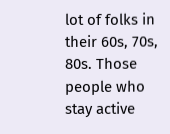lot of folks in their 60s, 70s, 80s. Those people who stay active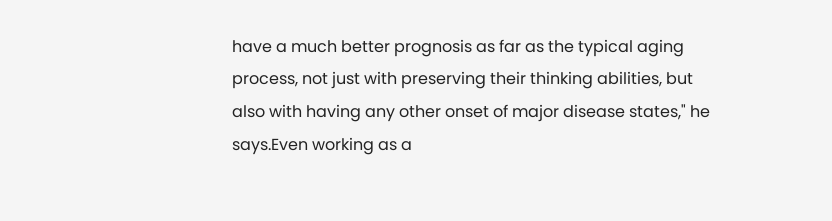have a much better prognosis as far as the typical aging process, not just with preserving their thinking abilities, but also with having any other onset of major disease states," he says.Even working as a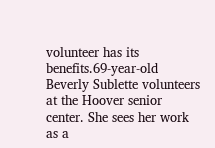volunteer has its benefits.69-year-old Beverly Sublette volunteers at the Hoover senior center. She sees her work as a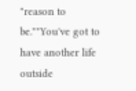"reason to be.""You've got to have another life outside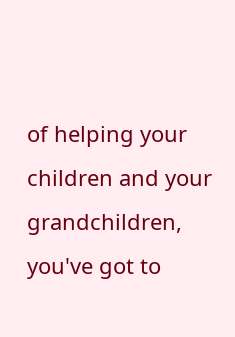of helping your children and your grandchildren, you've got to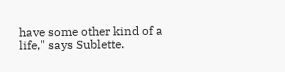have some other kind of a life," says Sublette.